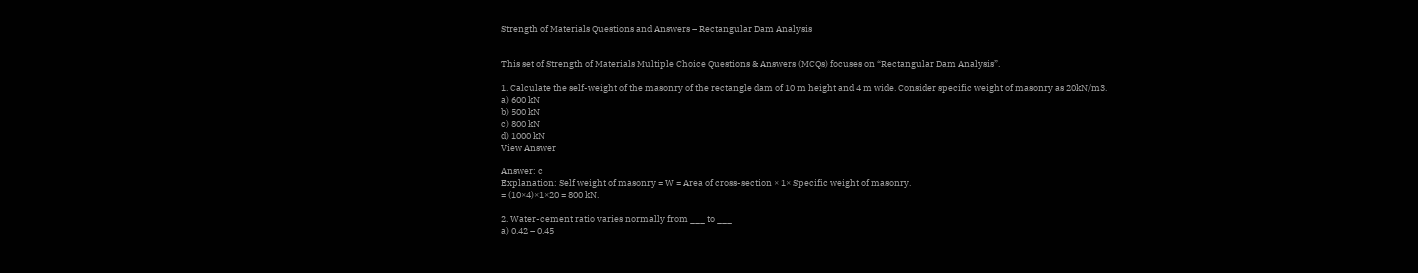Strength of Materials Questions and Answers – Rectangular Dam Analysis


This set of Strength of Materials Multiple Choice Questions & Answers (MCQs) focuses on “Rectangular Dam Analysis”.

1. Calculate the self-weight of the masonry of the rectangle dam of 10 m height and 4 m wide. Consider specific weight of masonry as 20kN/m3.
a) 600 kN
b) 500 kN
c) 800 kN
d) 1000 kN
View Answer

Answer: c
Explanation: Self weight of masonry = W = Area of cross-section × 1× Specific weight of masonry.
= (10×4)×1×20 = 800 kN.

2. Water-cement ratio varies normally from ___ to ___
a) 0.42 – 0.45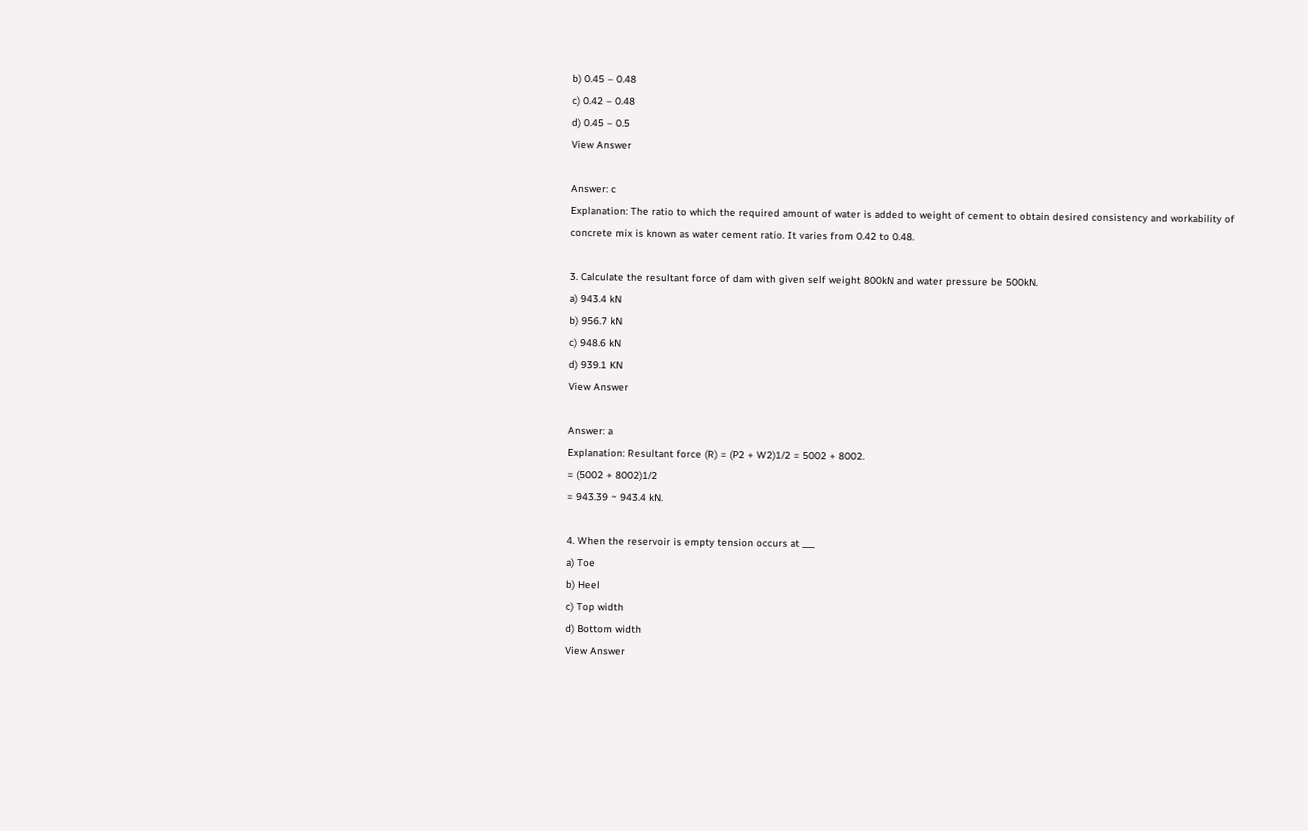b) 0.45 – 0.48
c) 0.42 – 0.48
d) 0.45 – 0.5
View Answer

Answer: c
Explanation: The ratio to which the required amount of water is added to weight of cement to obtain desired consistency and workability of concrete mix is known as water cement ratio. It varies from 0.42 to 0.48.

3. Calculate the resultant force of dam with given self weight 800kN and water pressure be 500kN.
a) 943.4 kN
b) 956.7 kN
c) 948.6 kN
d) 939.1 KN
View Answer

Answer: a
Explanation: Resultant force (R) = (P2 + W2)1/2 = 5002 + 8002.
= (5002 + 8002)1/2
= 943.39 ~ 943.4 kN.

4. When the reservoir is empty tension occurs at ___
a) Toe
b) Heel
c) Top width
d) Bottom width
View Answer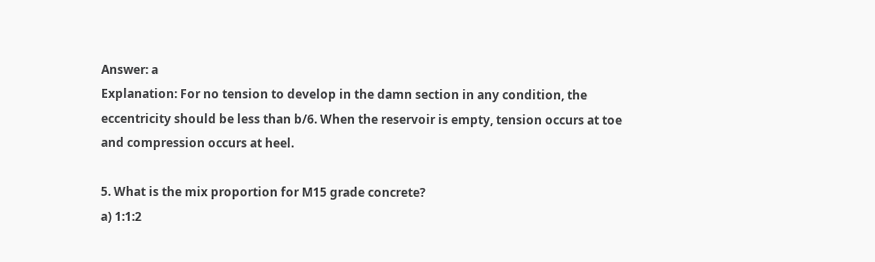Answer: a
Explanation: For no tension to develop in the damn section in any condition, the eccentricity should be less than b/6. When the reservoir is empty, tension occurs at toe and compression occurs at heel.

5. What is the mix proportion for M15 grade concrete?
a) 1:1:2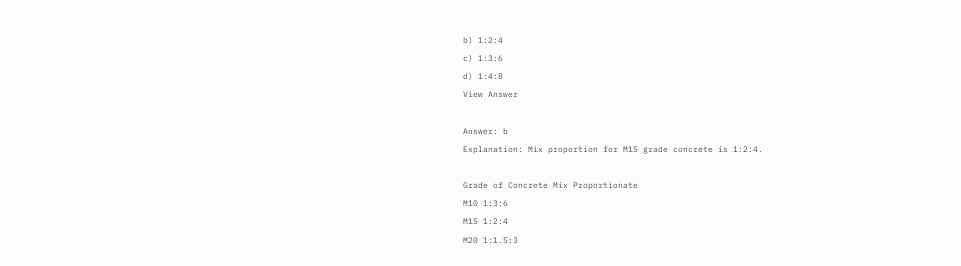b) 1:2:4
c) 1:3:6
d) 1:4:8
View Answer

Answer: b
Explanation: Mix proportion for M15 grade concrete is 1:2:4.

Grade of Concrete Mix Proportionate
M10 1:3:6
M15 1:2:4
M20 1:1.5:3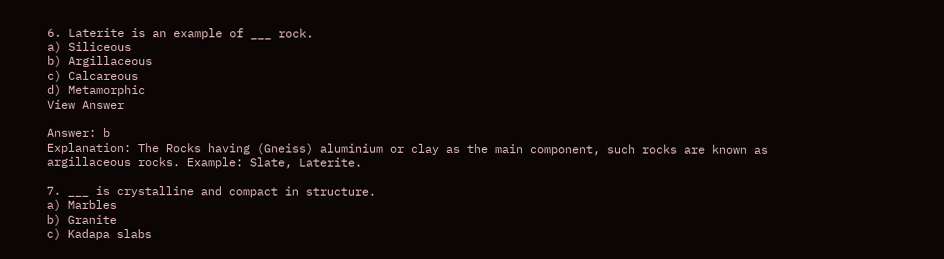6. Laterite is an example of ___ rock.
a) Siliceous
b) Argillaceous
c) Calcareous
d) Metamorphic
View Answer

Answer: b
Explanation: The Rocks having (Gneiss) aluminium or clay as the main component, such rocks are known as argillaceous rocks. Example: Slate, Laterite.

7. ___ is crystalline and compact in structure.
a) Marbles
b) Granite
c) Kadapa slabs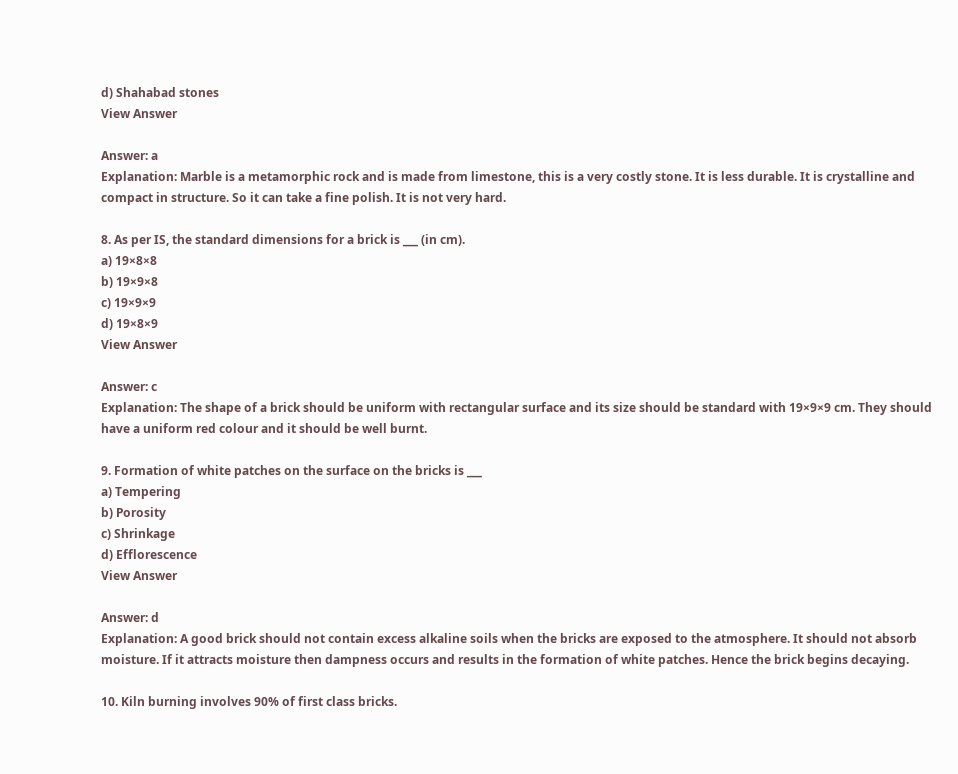d) Shahabad stones
View Answer

Answer: a
Explanation: Marble is a metamorphic rock and is made from limestone, this is a very costly stone. It is less durable. It is crystalline and compact in structure. So it can take a fine polish. It is not very hard.

8. As per IS, the standard dimensions for a brick is ___ (in cm).
a) 19×8×8
b) 19×9×8
c) 19×9×9
d) 19×8×9
View Answer

Answer: c
Explanation: The shape of a brick should be uniform with rectangular surface and its size should be standard with 19×9×9 cm. They should have a uniform red colour and it should be well burnt.

9. Formation of white patches on the surface on the bricks is ___
a) Tempering
b) Porosity
c) Shrinkage
d) Efflorescence
View Answer

Answer: d
Explanation: A good brick should not contain excess alkaline soils when the bricks are exposed to the atmosphere. It should not absorb moisture. If it attracts moisture then dampness occurs and results in the formation of white patches. Hence the brick begins decaying.

10. Kiln burning involves 90% of first class bricks.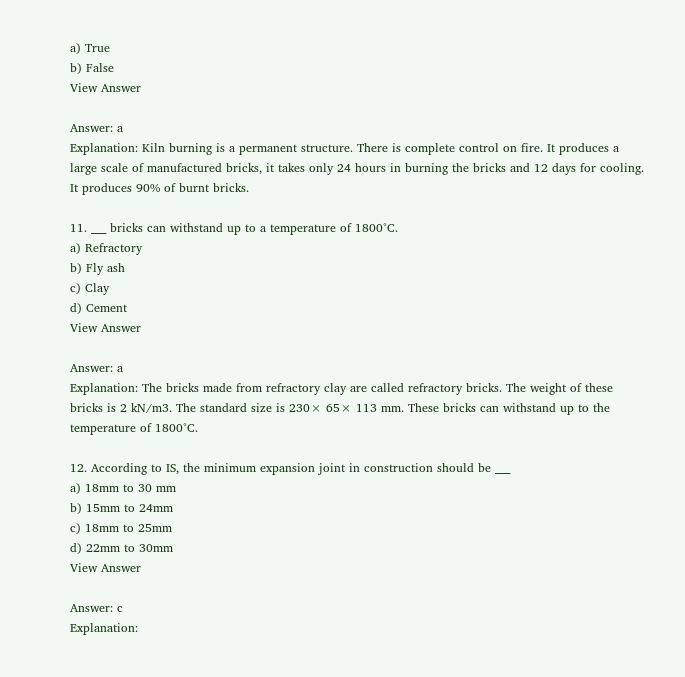a) True
b) False
View Answer

Answer: a
Explanation: Kiln burning is a permanent structure. There is complete control on fire. It produces a large scale of manufactured bricks, it takes only 24 hours in burning the bricks and 12 days for cooling. It produces 90% of burnt bricks.

11. ___ bricks can withstand up to a temperature of 1800°C.
a) Refractory
b) Fly ash
c) Clay
d) Cement
View Answer

Answer: a
Explanation: The bricks made from refractory clay are called refractory bricks. The weight of these bricks is 2 kN/m3. The standard size is 230× 65× 113 mm. These bricks can withstand up to the temperature of 1800°C.

12. According to IS, the minimum expansion joint in construction should be ___
a) 18mm to 30 mm
b) 15mm to 24mm
c) 18mm to 25mm
d) 22mm to 30mm
View Answer

Answer: c
Explanation: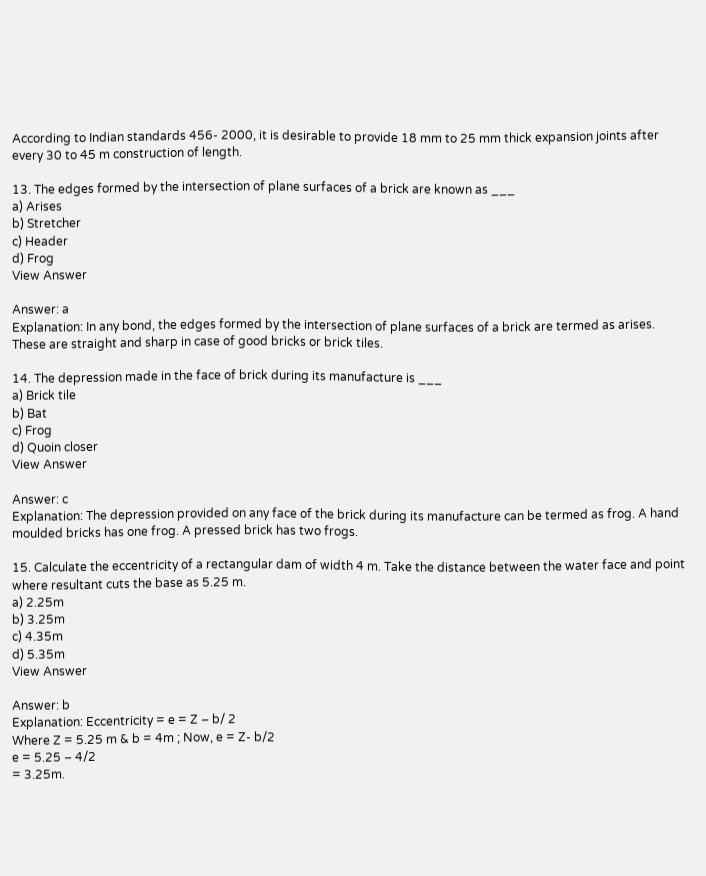According to Indian standards 456- 2000, it is desirable to provide 18 mm to 25 mm thick expansion joints after every 30 to 45 m construction of length.

13. The edges formed by the intersection of plane surfaces of a brick are known as ___
a) Arises
b) Stretcher
c) Header
d) Frog
View Answer

Answer: a
Explanation: In any bond, the edges formed by the intersection of plane surfaces of a brick are termed as arises. These are straight and sharp in case of good bricks or brick tiles.

14. The depression made in the face of brick during its manufacture is ___
a) Brick tile
b) Bat
c) Frog
d) Quoin closer
View Answer

Answer: c
Explanation: The depression provided on any face of the brick during its manufacture can be termed as frog. A hand moulded bricks has one frog. A pressed brick has two frogs.

15. Calculate the eccentricity of a rectangular dam of width 4 m. Take the distance between the water face and point where resultant cuts the base as 5.25 m.
a) 2.25m
b) 3.25m
c) 4.35m
d) 5.35m
View Answer

Answer: b
Explanation: Eccentricity = e = Z – b/ 2
Where Z = 5.25 m & b = 4m ; Now, e = Z- b/2
e = 5.25 – 4/2
= 3.25m.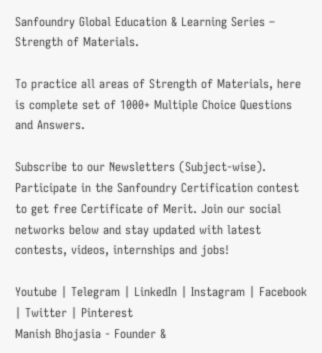Sanfoundry Global Education & Learning Series – Strength of Materials.

To practice all areas of Strength of Materials, here is complete set of 1000+ Multiple Choice Questions and Answers.

Subscribe to our Newsletters (Subject-wise). Participate in the Sanfoundry Certification contest to get free Certificate of Merit. Join our social networks below and stay updated with latest contests, videos, internships and jobs!

Youtube | Telegram | LinkedIn | Instagram | Facebook | Twitter | Pinterest
Manish Bhojasia - Founder &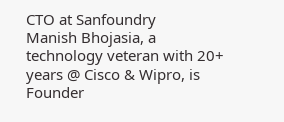CTO at Sanfoundry
Manish Bhojasia, a technology veteran with 20+ years @ Cisco & Wipro, is Founder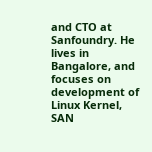and CTO at Sanfoundry. He lives in Bangalore, and focuses on development of Linux Kernel, SAN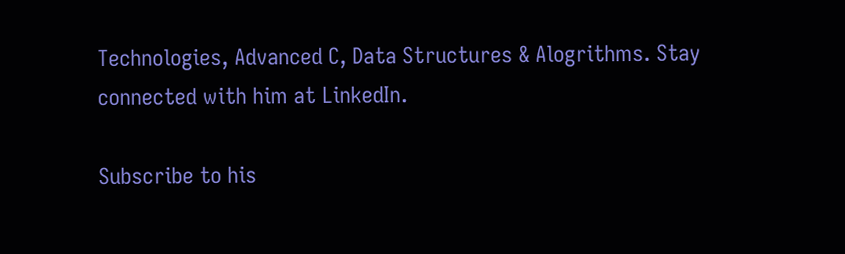Technologies, Advanced C, Data Structures & Alogrithms. Stay connected with him at LinkedIn.

Subscribe to his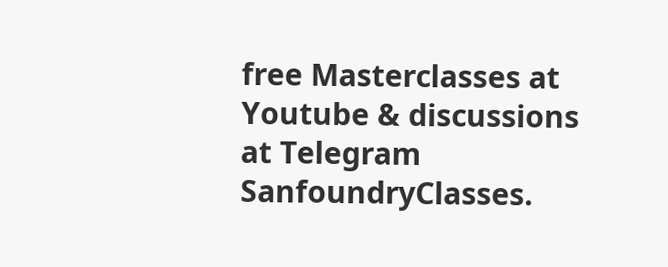free Masterclasses at Youtube & discussions at Telegram SanfoundryClasses.